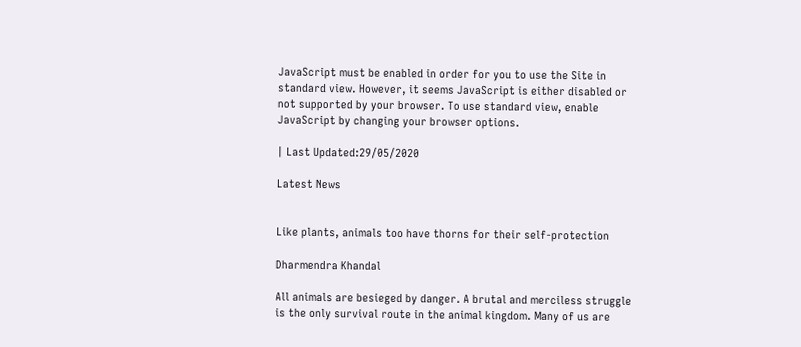JavaScript must be enabled in order for you to use the Site in standard view. However, it seems JavaScript is either disabled or not supported by your browser. To use standard view, enable JavaScript by changing your browser options.

| Last Updated:29/05/2020

Latest News


Like plants, animals too have thorns for their self-protection

Dharmendra Khandal

All animals are besieged by danger. A brutal and merciless struggle is the only survival route in the animal kingdom. Many of us are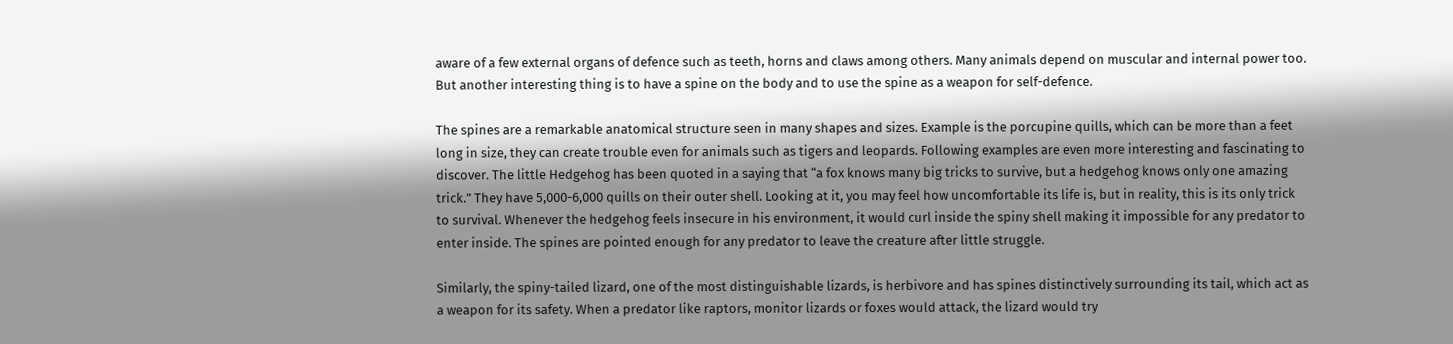aware of a few external organs of defence such as teeth, horns and claws among others. Many animals depend on muscular and internal power too. But another interesting thing is to have a spine on the body and to use the spine as a weapon for self-defence.

The spines are a remarkable anatomical structure seen in many shapes and sizes. Example is the porcupine quills, which can be more than a feet long in size, they can create trouble even for animals such as tigers and leopards. Following examples are even more interesting and fascinating to discover. The little Hedgehog has been quoted in a saying that “a fox knows many big tricks to survive, but a hedgehog knows only one amazing trick.” They have 5,000-6,000 quills on their outer shell. Looking at it, you may feel how uncomfortable its life is, but in reality, this is its only trick to survival. Whenever the hedgehog feels insecure in his environment, it would curl inside the spiny shell making it impossible for any predator to enter inside. The spines are pointed enough for any predator to leave the creature after little struggle.

Similarly, the spiny-tailed lizard, one of the most distinguishable lizards, is herbivore and has spines distinctively surrounding its tail, which act as a weapon for its safety. When a predator like raptors, monitor lizards or foxes would attack, the lizard would try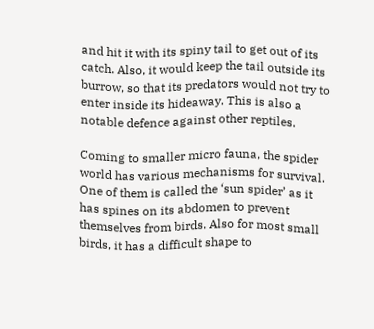and hit it with its spiny tail to get out of its catch. Also, it would keep the tail outside its burrow, so that its predators would not try to enter inside its hideaway. This is also a notable defence against other reptiles.

Coming to smaller micro fauna, the spider world has various mechanisms for survival. One of them is called the ‘sun spider’ as it has spines on its abdomen to prevent themselves from birds. Also for most small birds, it has a difficult shape to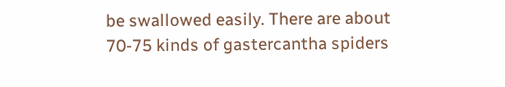be swallowed easily. There are about 70-75 kinds of gastercantha spiders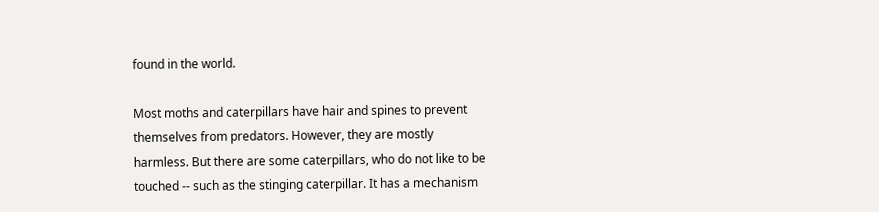found in the world.

Most moths and caterpillars have hair and spines to prevent themselves from predators. However, they are mostly harmless. But there are some caterpillars, who do not like to be touched -- such as the stinging caterpillar. It has a mechanism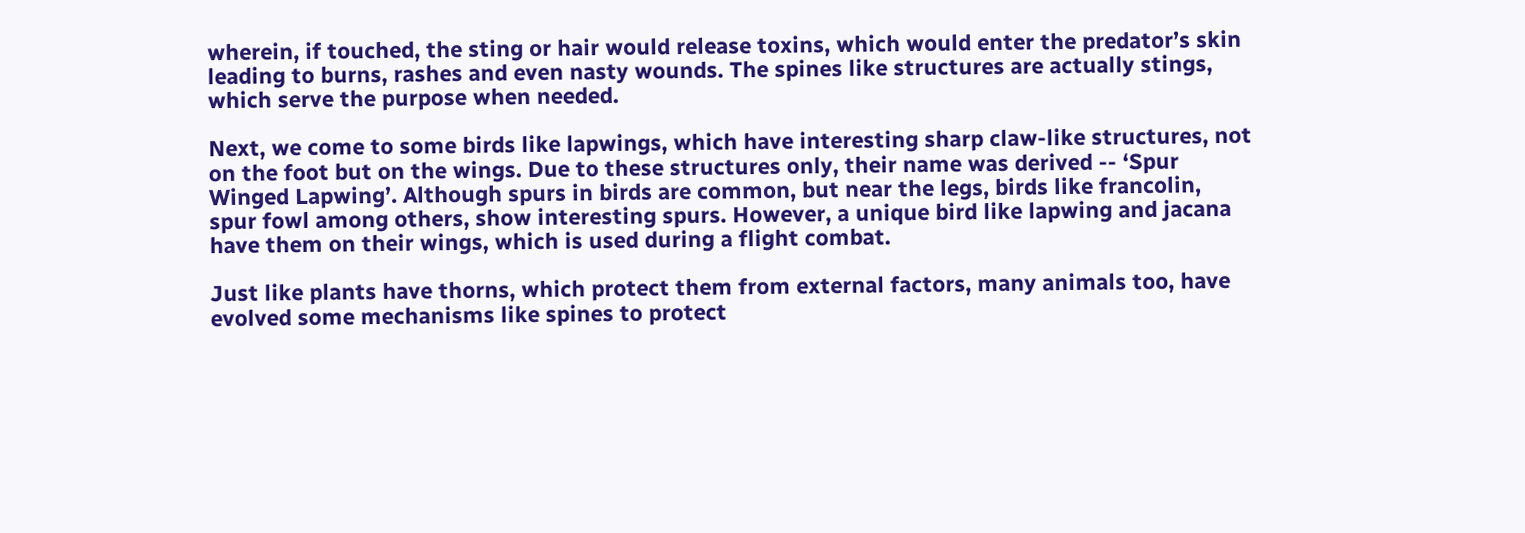wherein, if touched, the sting or hair would release toxins, which would enter the predator’s skin leading to burns, rashes and even nasty wounds. The spines like structures are actually stings, which serve the purpose when needed.

Next, we come to some birds like lapwings, which have interesting sharp claw-like structures, not on the foot but on the wings. Due to these structures only, their name was derived -- ‘Spur Winged Lapwing’. Although spurs in birds are common, but near the legs, birds like francolin, spur fowl among others, show interesting spurs. However, a unique bird like lapwing and jacana have them on their wings, which is used during a flight combat.

Just like plants have thorns, which protect them from external factors, many animals too, have evolved some mechanisms like spines to protect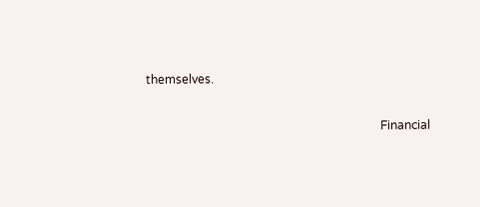themselves.

                                                                              Financial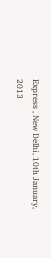Express , New Delhi, 10th January, 2013